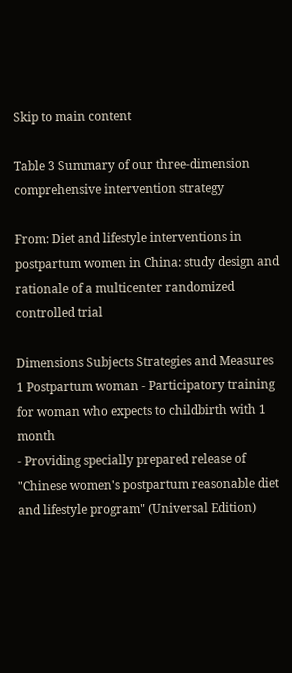Skip to main content

Table 3 Summary of our three-dimension comprehensive intervention strategy

From: Diet and lifestyle interventions in postpartum women in China: study design and rationale of a multicenter randomized controlled trial

Dimensions Subjects Strategies and Measures
1 Postpartum woman - Participatory training for woman who expects to childbirth with 1 month
- Providing specially prepared release of "Chinese women's postpartum reasonable diet and lifestyle program" (Universal Edition)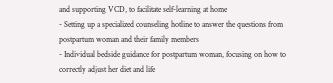and supporting VCD, to facilitate self-learning at home
- Setting up a specialized counseling hotline to answer the questions from postpartum woman and their family members
- Individual bedside guidance for postpartum woman, focusing on how to correctly adjust her diet and life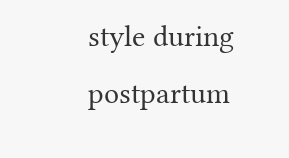style during postpartum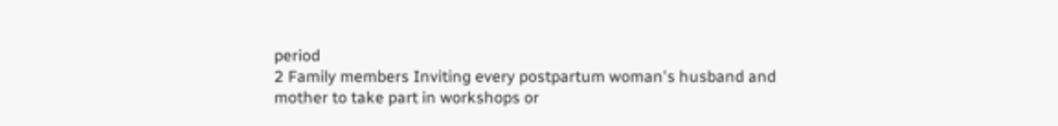period
2 Family members Inviting every postpartum woman's husband and mother to take part in workshops or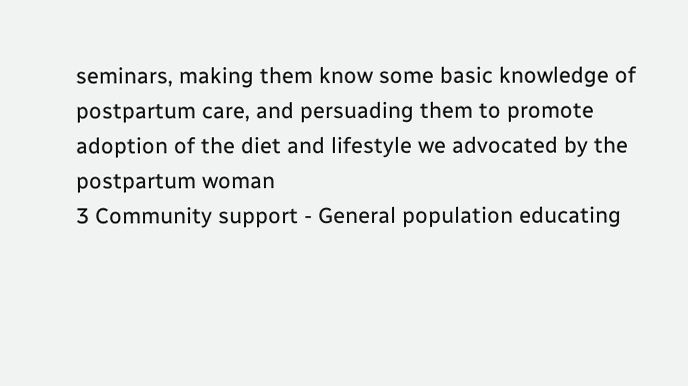seminars, making them know some basic knowledge of postpartum care, and persuading them to promote adoption of the diet and lifestyle we advocated by the postpartum woman
3 Community support - General population educating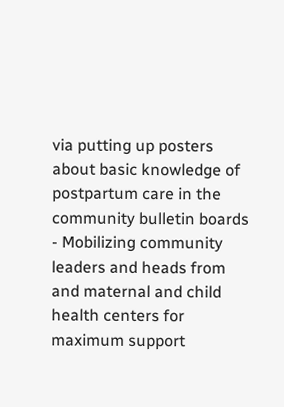via putting up posters about basic knowledge of postpartum care in the community bulletin boards
- Mobilizing community leaders and heads from and maternal and child health centers for maximum support